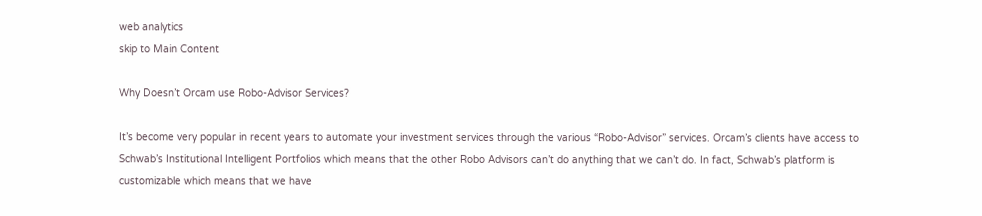web analytics
skip to Main Content

Why Doesn’t Orcam use Robo-Advisor Services?

It’s become very popular in recent years to automate your investment services through the various “Robo-Advisor” services. Orcam’s clients have access to Schwab’s Institutional Intelligent Portfolios which means that the other Robo Advisors can’t do anything that we can’t do. In fact, Schwab’s platform is customizable which means that we have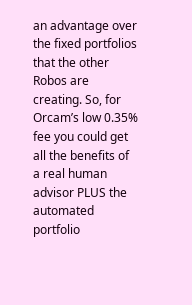an advantage over the fixed portfolios that the other Robos are creating. So, for Orcam’s low 0.35% fee you could get all the benefits of a real human advisor PLUS the automated portfolio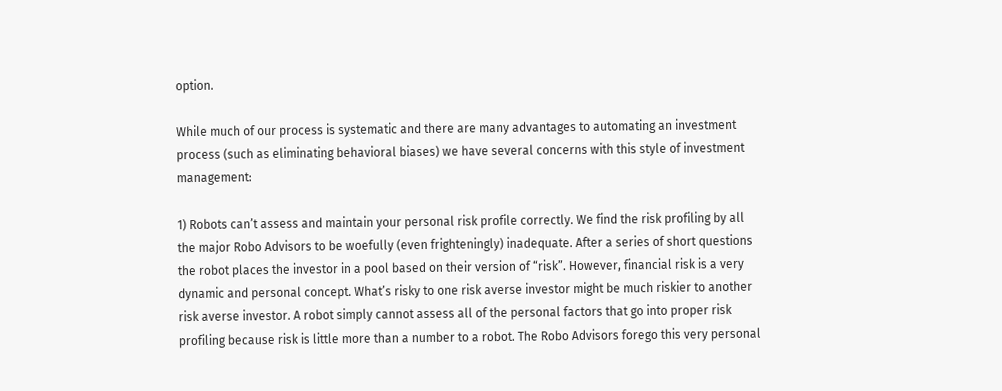option.

While much of our process is systematic and there are many advantages to automating an investment process (such as eliminating behavioral biases) we have several concerns with this style of investment management:

1) Robots can’t assess and maintain your personal risk profile correctly. We find the risk profiling by all the major Robo Advisors to be woefully (even frighteningly) inadequate. After a series of short questions the robot places the investor in a pool based on their version of “risk”. However, financial risk is a very dynamic and personal concept. What’s risky to one risk averse investor might be much riskier to another risk averse investor. A robot simply cannot assess all of the personal factors that go into proper risk profiling because risk is little more than a number to a robot. The Robo Advisors forego this very personal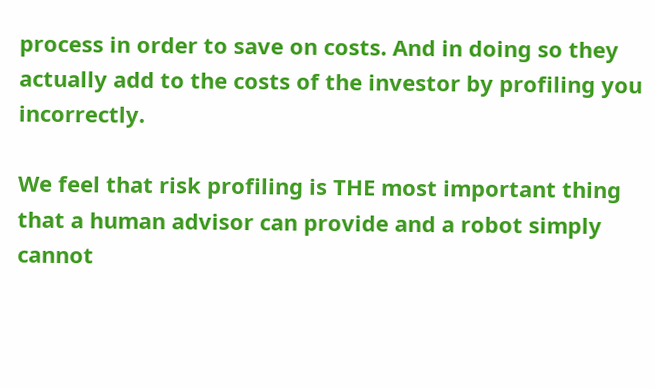process in order to save on costs. And in doing so they actually add to the costs of the investor by profiling you incorrectly.

We feel that risk profiling is THE most important thing that a human advisor can provide and a robot simply cannot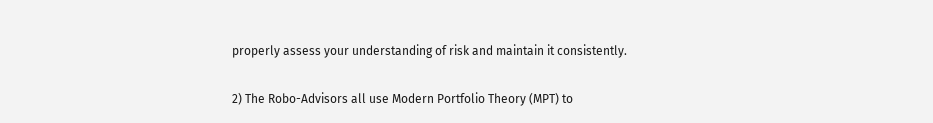properly assess your understanding of risk and maintain it consistently.

2) The Robo-Advisors all use Modern Portfolio Theory (MPT) to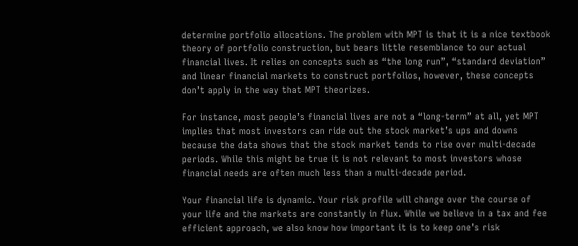determine portfolio allocations. The problem with MPT is that it is a nice textbook theory of portfolio construction, but bears little resemblance to our actual financial lives. It relies on concepts such as “the long run”, “standard deviation” and linear financial markets to construct portfolios, however, these concepts don’t apply in the way that MPT theorizes.

For instance, most people’s financial lives are not a “long-term” at all, yet MPT implies that most investors can ride out the stock market’s ups and downs because the data shows that the stock market tends to rise over multi-decade periods. While this might be true it is not relevant to most investors whose financial needs are often much less than a multi-decade period.

Your financial life is dynamic. Your risk profile will change over the course of your life and the markets are constantly in flux. While we believe in a tax and fee efficient approach, we also know how important it is to keep one’s risk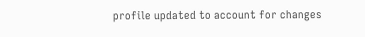profile updated to account for changes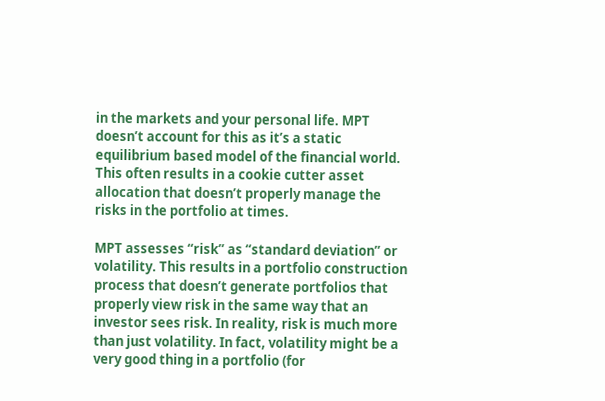in the markets and your personal life. MPT doesn’t account for this as it’s a static equilibrium based model of the financial world. This often results in a cookie cutter asset allocation that doesn’t properly manage the risks in the portfolio at times.

MPT assesses “risk” as “standard deviation” or volatility. This results in a portfolio construction process that doesn’t generate portfolios that properly view risk in the same way that an investor sees risk. In reality, risk is much more than just volatility. In fact, volatility might be a very good thing in a portfolio (for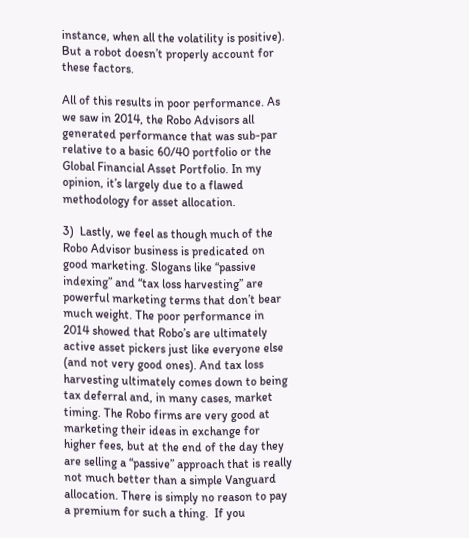instance, when all the volatility is positive). But a robot doesn’t properly account for these factors.

All of this results in poor performance. As we saw in 2014, the Robo Advisors all generated performance that was sub-par relative to a basic 60/40 portfolio or the Global Financial Asset Portfolio. In my opinion, it’s largely due to a flawed methodology for asset allocation.

3)  Lastly, we feel as though much of the Robo Advisor business is predicated on good marketing. Slogans like “passive indexing” and “tax loss harvesting” are powerful marketing terms that don’t bear much weight. The poor performance in 2014 showed that Robo’s are ultimately active asset pickers just like everyone else (and not very good ones). And tax loss harvesting ultimately comes down to being tax deferral and, in many cases, market timing. The Robo firms are very good at marketing their ideas in exchange for higher fees, but at the end of the day they are selling a “passive” approach that is really not much better than a simple Vanguard allocation. There is simply no reason to pay a premium for such a thing.  If you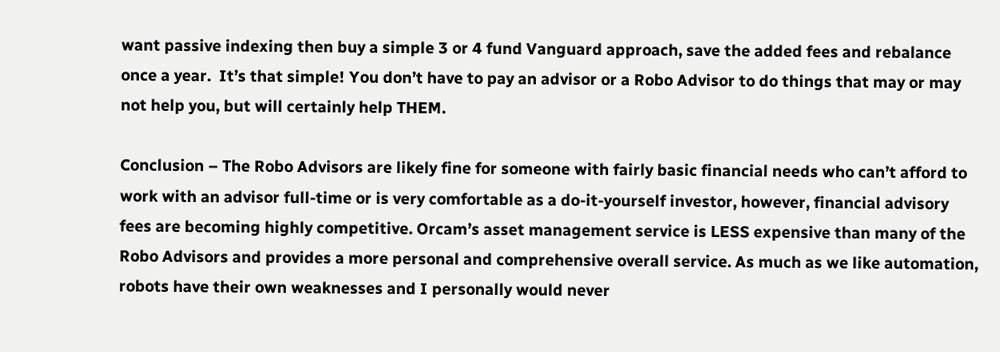want passive indexing then buy a simple 3 or 4 fund Vanguard approach, save the added fees and rebalance once a year.  It’s that simple! You don’t have to pay an advisor or a Robo Advisor to do things that may or may not help you, but will certainly help THEM.

Conclusion – The Robo Advisors are likely fine for someone with fairly basic financial needs who can’t afford to work with an advisor full-time or is very comfortable as a do-it-yourself investor, however, financial advisory fees are becoming highly competitive. Orcam’s asset management service is LESS expensive than many of the Robo Advisors and provides a more personal and comprehensive overall service. As much as we like automation, robots have their own weaknesses and I personally would never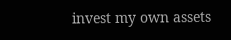invest my own assets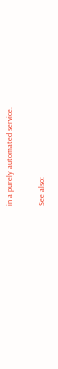in a purely automated service.

See also: